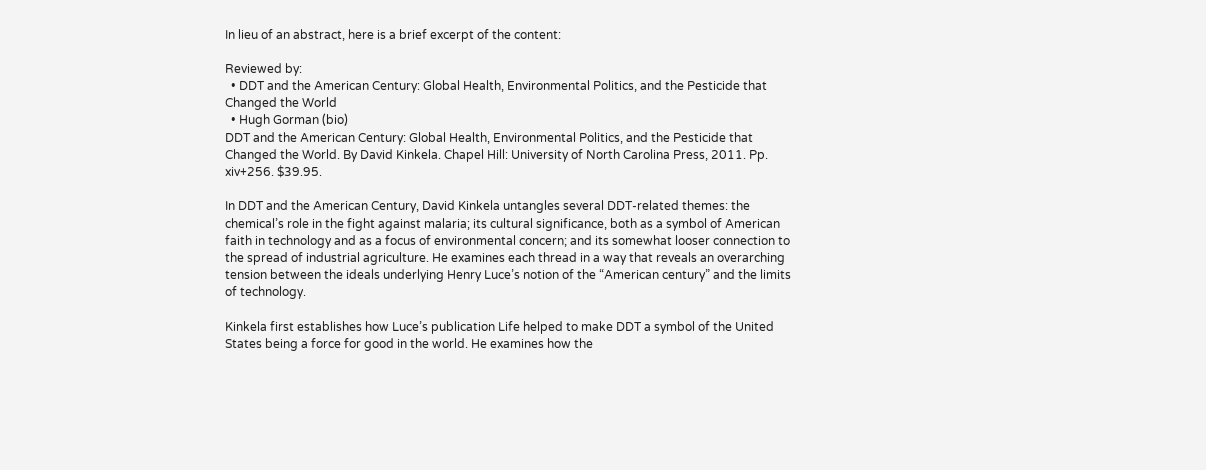In lieu of an abstract, here is a brief excerpt of the content:

Reviewed by:
  • DDT and the American Century: Global Health, Environmental Politics, and the Pesticide that Changed the World
  • Hugh Gorman (bio)
DDT and the American Century: Global Health, Environmental Politics, and the Pesticide that Changed the World. By David Kinkela. Chapel Hill: University of North Carolina Press, 2011. Pp. xiv+256. $39.95.

In DDT and the American Century, David Kinkela untangles several DDT-related themes: the chemical’s role in the fight against malaria; its cultural significance, both as a symbol of American faith in technology and as a focus of environmental concern; and its somewhat looser connection to the spread of industrial agriculture. He examines each thread in a way that reveals an overarching tension between the ideals underlying Henry Luce’s notion of the “American century” and the limits of technology.

Kinkela first establishes how Luce’s publication Life helped to make DDT a symbol of the United States being a force for good in the world. He examines how the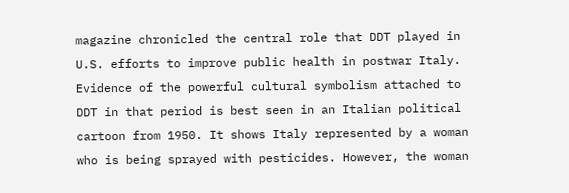magazine chronicled the central role that DDT played in U.S. efforts to improve public health in postwar Italy. Evidence of the powerful cultural symbolism attached to DDT in that period is best seen in an Italian political cartoon from 1950. It shows Italy represented by a woman who is being sprayed with pesticides. However, the woman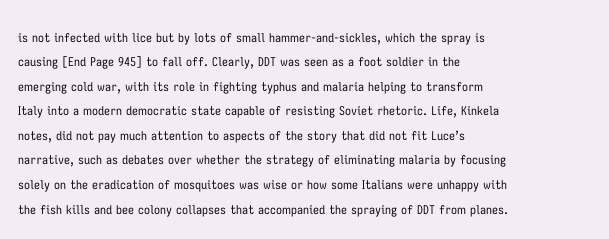is not infected with lice but by lots of small hammer-and-sickles, which the spray is causing [End Page 945] to fall off. Clearly, DDT was seen as a foot soldier in the emerging cold war, with its role in fighting typhus and malaria helping to transform Italy into a modern democratic state capable of resisting Soviet rhetoric. Life, Kinkela notes, did not pay much attention to aspects of the story that did not fit Luce’s narrative, such as debates over whether the strategy of eliminating malaria by focusing solely on the eradication of mosquitoes was wise or how some Italians were unhappy with the fish kills and bee colony collapses that accompanied the spraying of DDT from planes.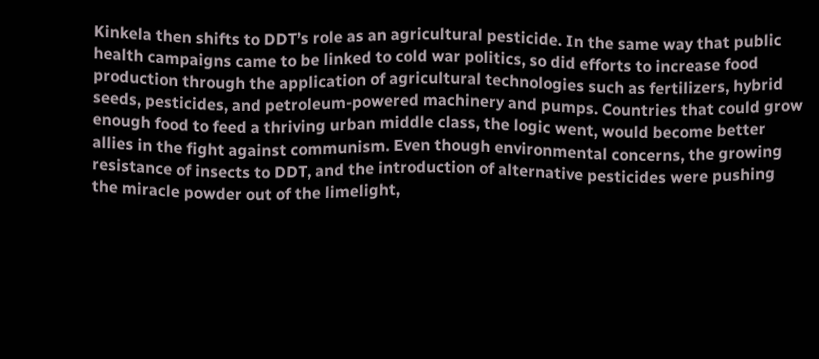Kinkela then shifts to DDT’s role as an agricultural pesticide. In the same way that public health campaigns came to be linked to cold war politics, so did efforts to increase food production through the application of agricultural technologies such as fertilizers, hybrid seeds, pesticides, and petroleum-powered machinery and pumps. Countries that could grow enough food to feed a thriving urban middle class, the logic went, would become better allies in the fight against communism. Even though environmental concerns, the growing resistance of insects to DDT, and the introduction of alternative pesticides were pushing the miracle powder out of the limelight,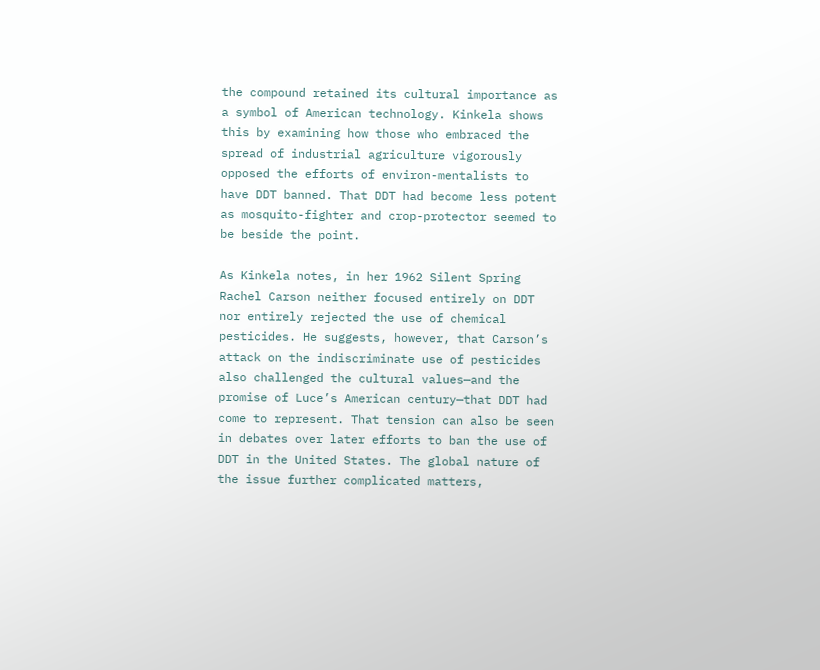the compound retained its cultural importance as a symbol of American technology. Kinkela shows this by examining how those who embraced the spread of industrial agriculture vigorously opposed the efforts of environ-mentalists to have DDT banned. That DDT had become less potent as mosquito-fighter and crop-protector seemed to be beside the point.

As Kinkela notes, in her 1962 Silent Spring Rachel Carson neither focused entirely on DDT nor entirely rejected the use of chemical pesticides. He suggests, however, that Carson’s attack on the indiscriminate use of pesticides also challenged the cultural values—and the promise of Luce’s American century—that DDT had come to represent. That tension can also be seen in debates over later efforts to ban the use of DDT in the United States. The global nature of the issue further complicated matters,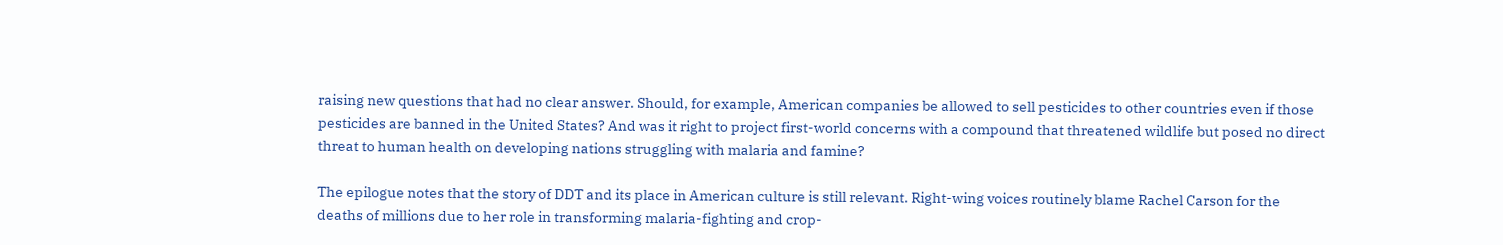raising new questions that had no clear answer. Should, for example, American companies be allowed to sell pesticides to other countries even if those pesticides are banned in the United States? And was it right to project first-world concerns with a compound that threatened wildlife but posed no direct threat to human health on developing nations struggling with malaria and famine?

The epilogue notes that the story of DDT and its place in American culture is still relevant. Right-wing voices routinely blame Rachel Carson for the deaths of millions due to her role in transforming malaria-fighting and crop-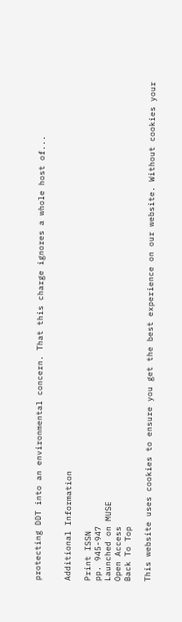protecting DDT into an environmental concern. That this charge ignores a whole host of...


Additional Information

Print ISSN
pp. 945-947
Launched on MUSE
Open Access
Back To Top

This website uses cookies to ensure you get the best experience on our website. Without cookies your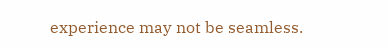experience may not be seamless.